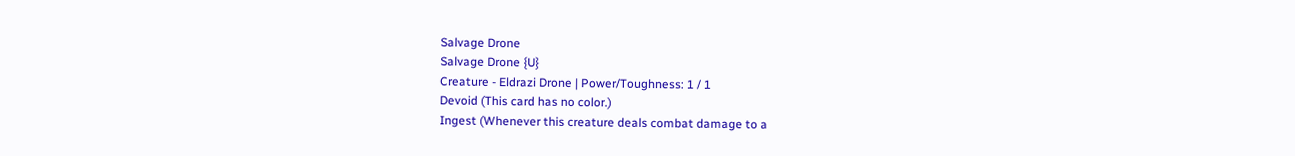Salvage Drone
Salvage Drone {U}
Creature - Eldrazi Drone | Power/Toughness: 1 / 1
Devoid (This card has no color.)
Ingest (Whenever this creature deals combat damage to a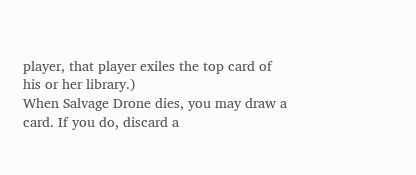player, that player exiles the top card of his or her library.)
When Salvage Drone dies, you may draw a card. If you do, discard a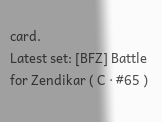card.
Latest set: [BFZ] Battle for Zendikar ( C · #65 )